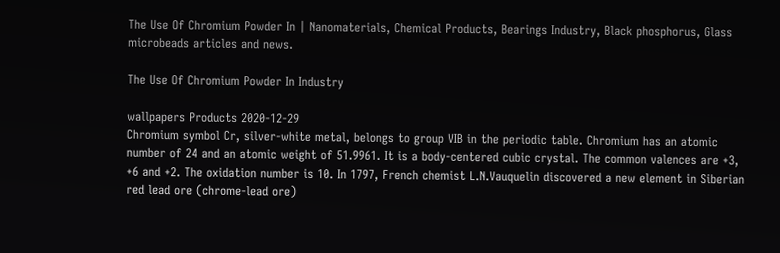The Use Of Chromium Powder In | Nanomaterials, Chemical Products, Bearings Industry, Black phosphorus, Glass microbeads articles and news.

The Use Of Chromium Powder In Industry

wallpapers Products 2020-12-29
Chromium symbol Cr, silver-white metal, belongs to group VIB in the periodic table. Chromium has an atomic number of 24 and an atomic weight of 51.9961. It is a body-centered cubic crystal. The common valences are +3, +6 and +2. The oxidation number is 10. In 1797, French chemist L.N.Vauquelin discovered a new element in Siberian red lead ore (chrome-lead ore)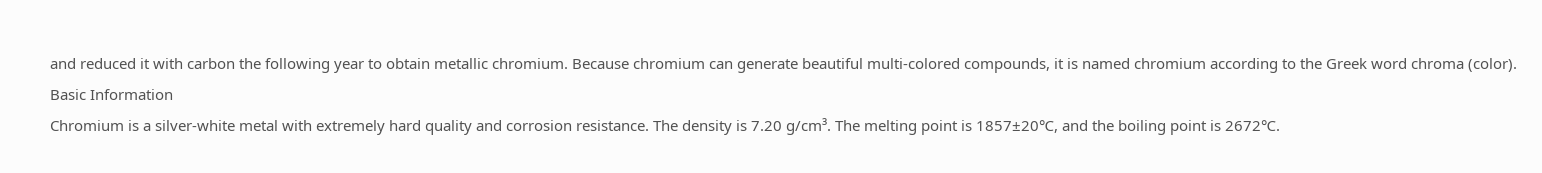and reduced it with carbon the following year to obtain metallic chromium. Because chromium can generate beautiful multi-colored compounds, it is named chromium according to the Greek word chroma (color).
Basic Information
Chromium is a silver-white metal with extremely hard quality and corrosion resistance. The density is 7.20 g/cm³. The melting point is 1857±20℃, and the boiling point is 2672℃.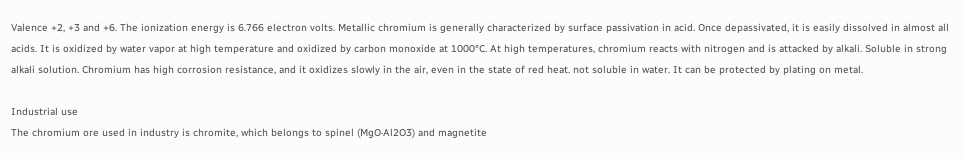Valence +2, +3 and +6. The ionization energy is 6.766 electron volts. Metallic chromium is generally characterized by surface passivation in acid. Once depassivated, it is easily dissolved in almost all acids. It is oxidized by water vapor at high temperature and oxidized by carbon monoxide at 1000°C. At high temperatures, chromium reacts with nitrogen and is attacked by alkali. Soluble in strong alkali solution. Chromium has high corrosion resistance, and it oxidizes slowly in the air, even in the state of red heat. not soluble in water. It can be protected by plating on metal.

Industrial use
The chromium ore used in industry is chromite, which belongs to spinel (MgO·Al2O3) and magnetite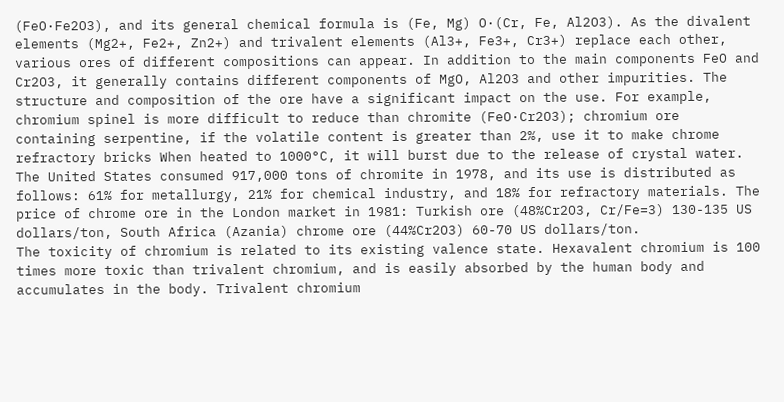(FeO·Fe2O3), and its general chemical formula is (Fe, Mg) O·(Cr, Fe, Al2O3). As the divalent elements (Mg2+, Fe2+, Zn2+) and trivalent elements (Al3+, Fe3+, Cr3+) replace each other, various ores of different compositions can appear. In addition to the main components FeO and Cr2O3, it generally contains different components of MgO, Al2O3 and other impurities. The structure and composition of the ore have a significant impact on the use. For example, chromium spinel is more difficult to reduce than chromite (FeO·Cr2O3); chromium ore containing serpentine, if the volatile content is greater than 2%, use it to make chrome refractory bricks When heated to 1000°C, it will burst due to the release of crystal water. The United States consumed 917,000 tons of chromite in 1978, and its use is distributed as follows: 61% for metallurgy, 21% for chemical industry, and 18% for refractory materials. The price of chrome ore in the London market in 1981: Turkish ore (48%Cr2O3, Cr/Fe=3) 130-135 US dollars/ton, South Africa (Azania) chrome ore (44%Cr2O3) 60-70 US dollars/ton.
The toxicity of chromium is related to its existing valence state. Hexavalent chromium is 100 times more toxic than trivalent chromium, and is easily absorbed by the human body and accumulates in the body. Trivalent chromium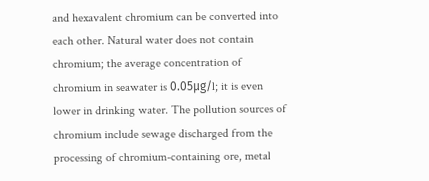and hexavalent chromium can be converted into each other. Natural water does not contain chromium; the average concentration of chromium in seawater is 0.05μg/l; it is even lower in drinking water. The pollution sources of chromium include sewage discharged from the processing of chromium-containing ore, metal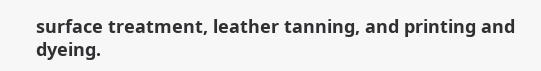surface treatment, leather tanning, and printing and dyeing.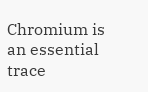Chromium is an essential trace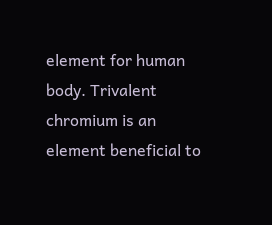element for human body. Trivalent chromium is an element beneficial to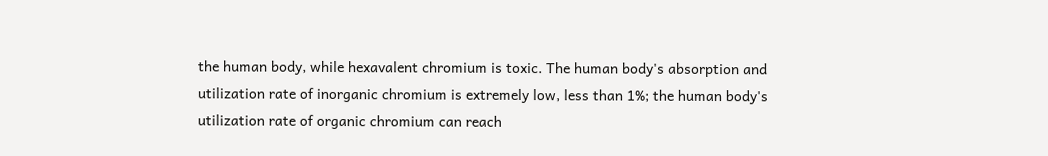the human body, while hexavalent chromium is toxic. The human body's absorption and utilization rate of inorganic chromium is extremely low, less than 1%; the human body's utilization rate of organic chromium can reach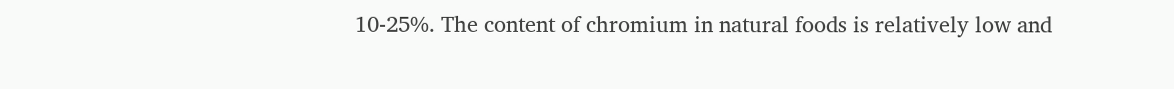10-25%. The content of chromium in natural foods is relatively low and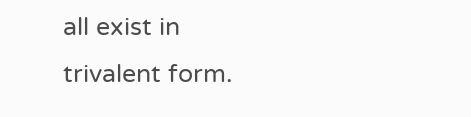all exist in trivalent form.